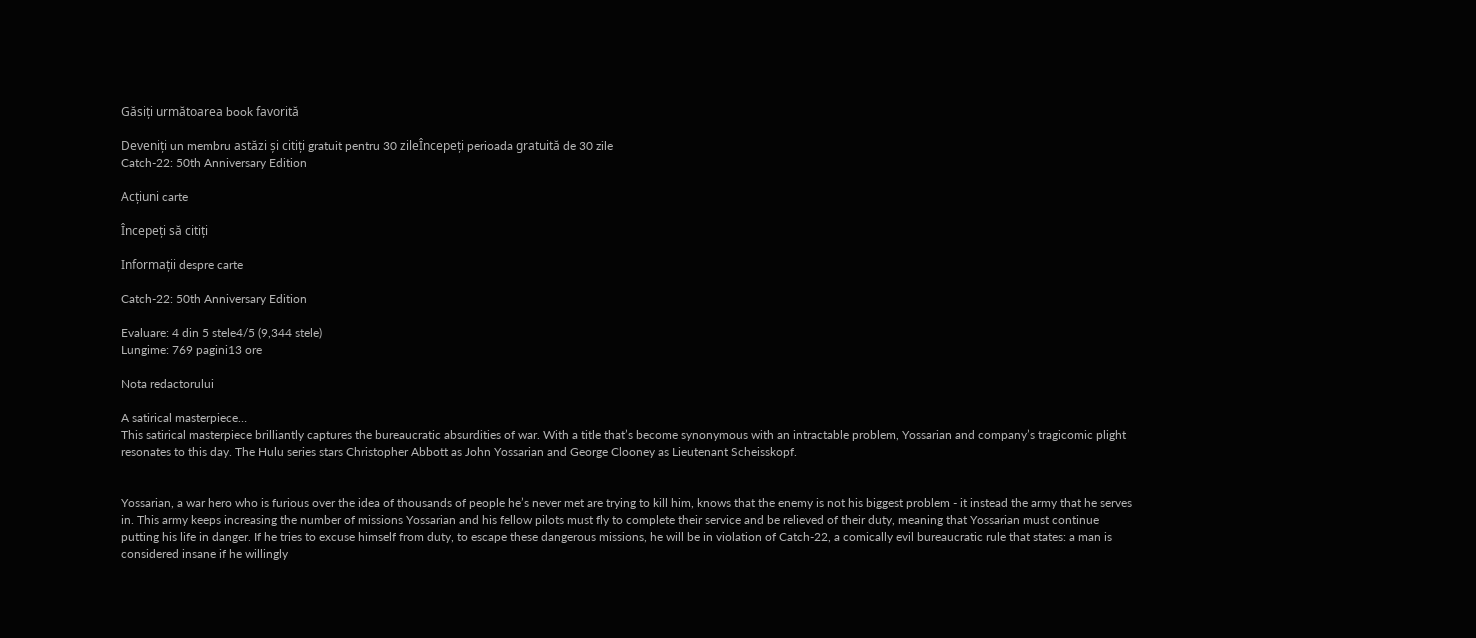Găsiți următoarea book favorită

Deveniți un membru astăzi și citiți gratuit pentru 30 zileÎncepeți perioada gratuită de 30 zile
Catch-22: 50th Anniversary Edition

Acțiuni carte

Începeți să citiți

Informații despre carte

Catch-22: 50th Anniversary Edition

Evaluare: 4 din 5 stele4/5 (9,344 stele)
Lungime: 769 pagini13 ore

Nota redactorului

A satirical masterpiece…
This satirical masterpiece brilliantly captures the bureaucratic absurdities of war. With a title that’s become synonymous with an intractable problem, Yossarian and company’s tragicomic plight resonates to this day. The Hulu series stars Christopher Abbott as John Yossarian and George Clooney as Lieutenant Scheisskopf.


Yossarian, a war hero who is furious over the idea of thousands of people he’s never met are trying to kill him, knows that the enemy is not his biggest problem - it instead the army that he serves in. This army keeps increasing the number of missions Yossarian and his fellow pilots must fly to complete their service and be relieved of their duty, meaning that Yossarian must continue putting his life in danger. If he tries to excuse himself from duty, to escape these dangerous missions, he will be in violation of Catch-22, a comically evil bureaucratic rule that states: a man is considered insane if he willingly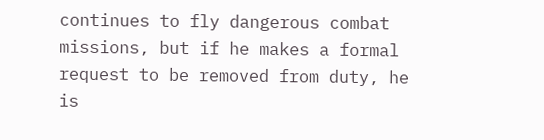continues to fly dangerous combat missions, but if he makes a formal request to be removed from duty, he is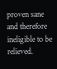proven sane and therefore ineligible to be relieved.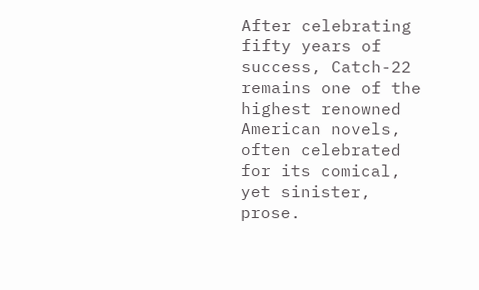After celebrating fifty years of success, Catch-22 remains one of the highest renowned American novels, often celebrated for its comical, yet sinister, prose.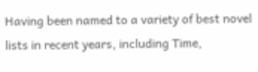Having been named to a variety of best novel lists in recent years, including Time,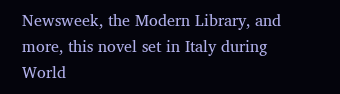Newsweek, the Modern Library, and more, this novel set in Italy during World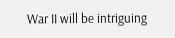War II will be intriguing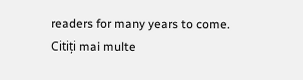readers for many years to come.
Citiți mai multe